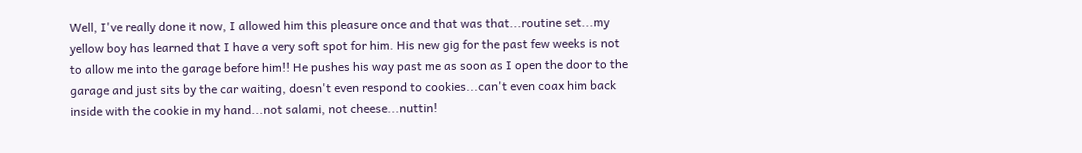Well, I've really done it now, I allowed him this pleasure once and that was that...routine set...my yellow boy has learned that I have a very soft spot for him. His new gig for the past few weeks is not to allow me into the garage before him!! He pushes his way past me as soon as I open the door to the garage and just sits by the car waiting, doesn't even respond to cookies...can't even coax him back inside with the cookie in my hand...not salami, not cheese...nuttin!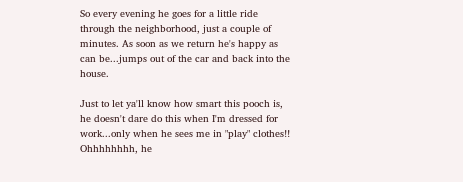So every evening he goes for a little ride through the neighborhood, just a couple of minutes. As soon as we return he's happy as can be...jumps out of the car and back into the house.

Just to let ya'll know how smart this pooch is, he doesn't dare do this when I'm dressed for work...only when he sees me in "play" clothes!! Ohhhhhhhh, he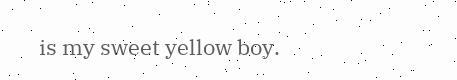is my sweet yellow boy.